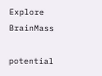Explore BrainMass

potential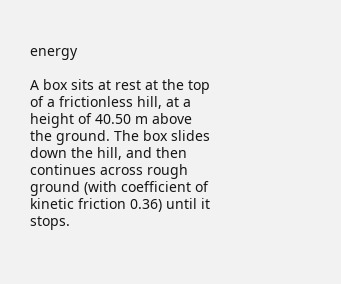energy

A box sits at rest at the top of a frictionless hill, at a height of 40.50 m above the ground. The box slides down the hill, and then continues across rough ground (with coefficient of kinetic friction 0.36) until it stops.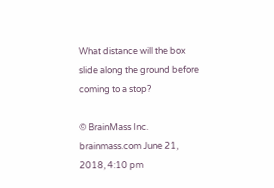What distance will the box slide along the ground before coming to a stop?

© BrainMass Inc. brainmass.com June 21, 2018, 4:10 pm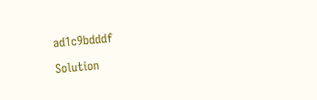ad1c9bdddf

Solution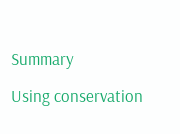Summary

Using conservation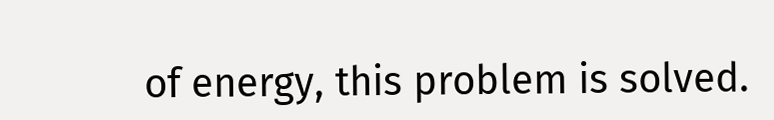of energy, this problem is solved.